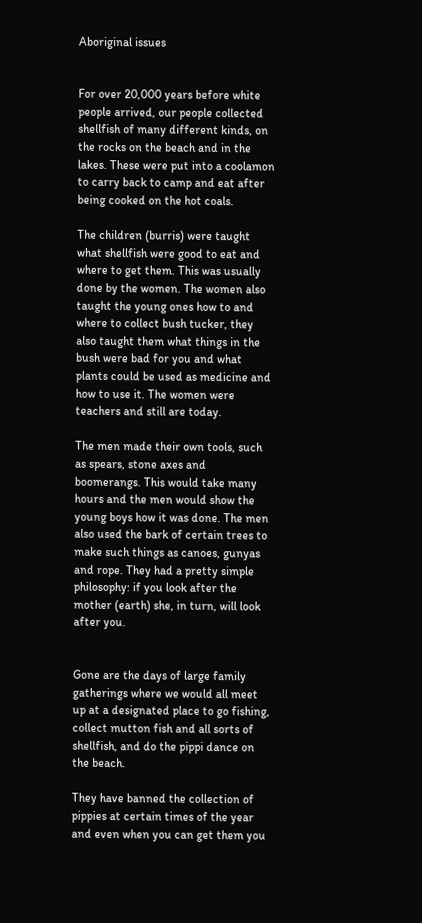Aboriginal issues


For over 20,000 years before white people arrived, our people collected shellfish of many different kinds, on the rocks on the beach and in the lakes. These were put into a coolamon to carry back to camp and eat after being cooked on the hot coals.

The children (burris) were taught what shellfish were good to eat and where to get them. This was usually done by the women. The women also taught the young ones how to and where to collect bush tucker, they also taught them what things in the bush were bad for you and what plants could be used as medicine and how to use it. The women were teachers and still are today.

The men made their own tools, such as spears, stone axes and boomerangs. This would take many hours and the men would show the young boys how it was done. The men also used the bark of certain trees to make such things as canoes, gunyas and rope. They had a pretty simple philosophy: if you look after the mother (earth) she, in turn, will look after you.


Gone are the days of large family gatherings where we would all meet up at a designated place to go fishing, collect mutton fish and all sorts of shellfish, and do the pippi dance on the beach.

They have banned the collection of pippies at certain times of the year and even when you can get them you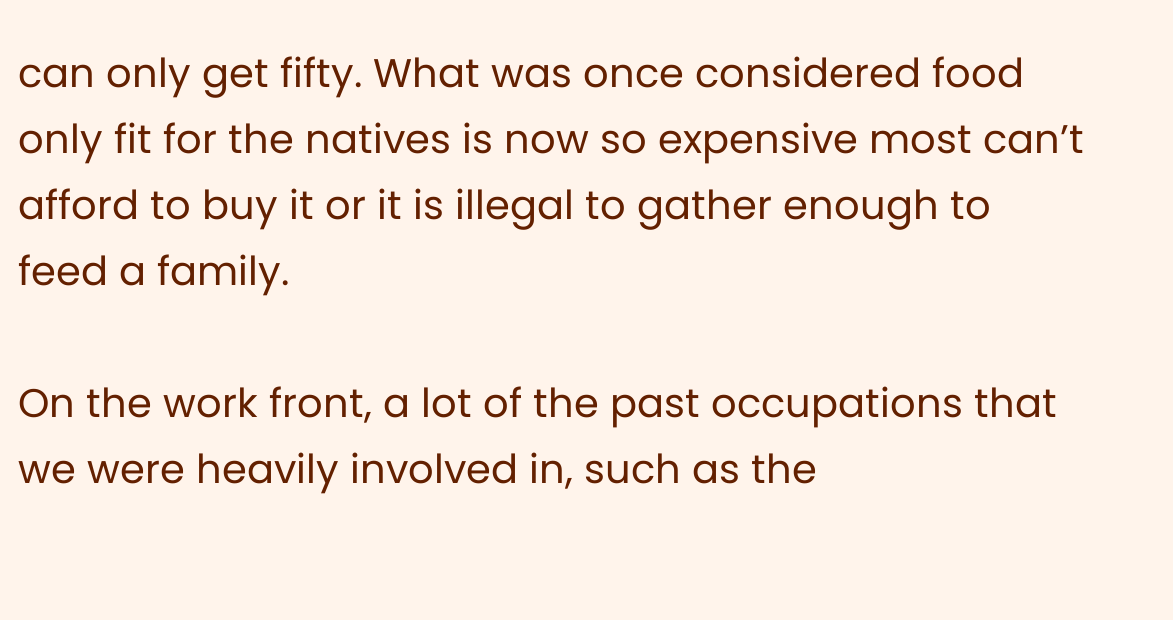can only get fifty. What was once considered food only fit for the natives is now so expensive most can’t afford to buy it or it is illegal to gather enough to feed a family.

On the work front, a lot of the past occupations that we were heavily involved in, such as the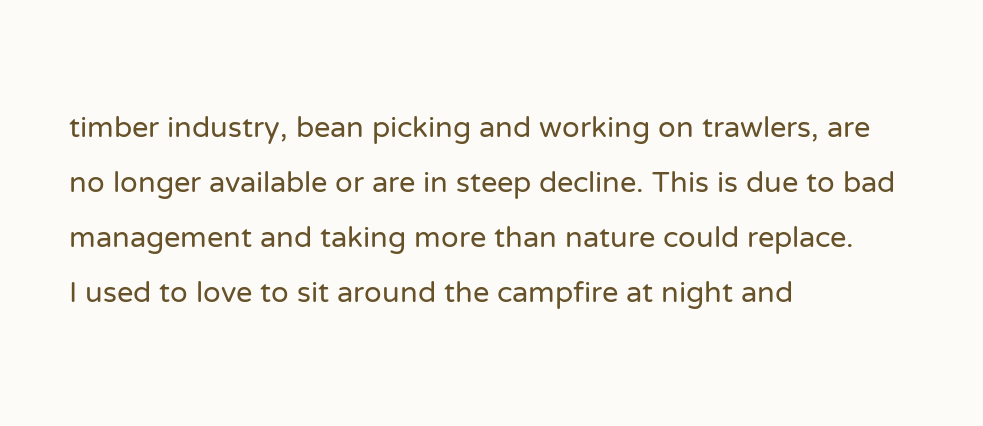timber industry, bean picking and working on trawlers, are no longer available or are in steep decline. This is due to bad management and taking more than nature could replace.
I used to love to sit around the campfire at night and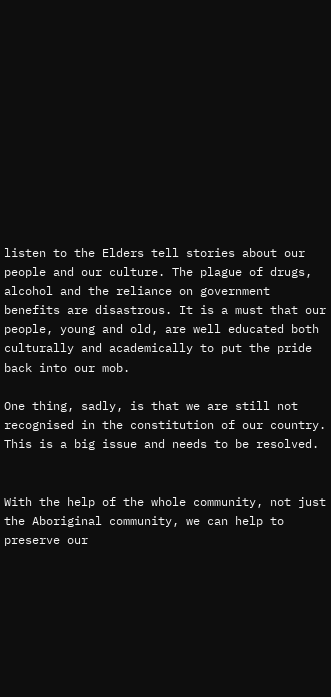listen to the Elders tell stories about our people and our culture. The plague of drugs, alcohol and the reliance on government benefits are disastrous. It is a must that our people, young and old, are well educated both culturally and academically to put the pride back into our mob.

One thing, sadly, is that we are still not recognised in the constitution of our country. This is a big issue and needs to be resolved.


With the help of the whole community, not just the Aboriginal community, we can help to preserve our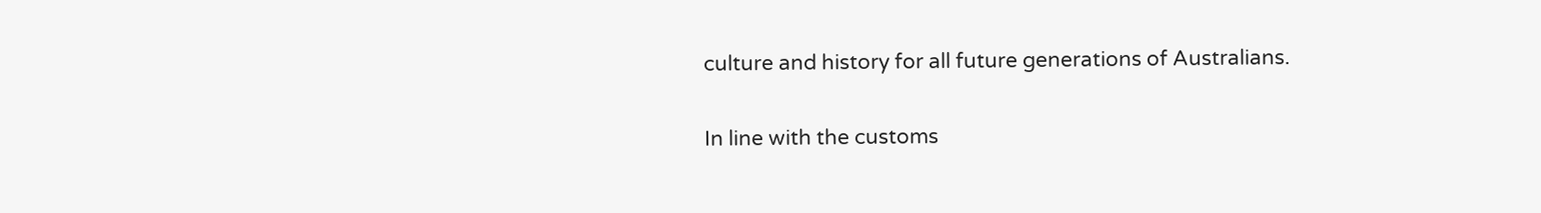culture and history for all future generations of Australians.

In line with the customs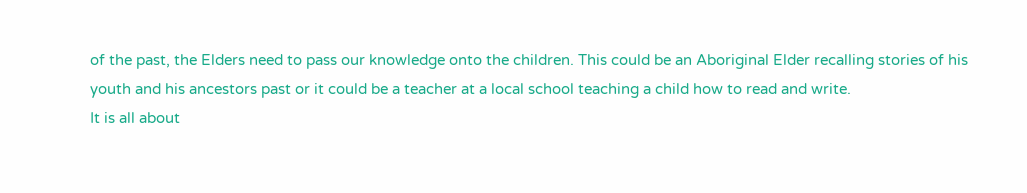of the past, the Elders need to pass our knowledge onto the children. This could be an Aboriginal Elder recalling stories of his youth and his ancestors past or it could be a teacher at a local school teaching a child how to read and write.
It is all about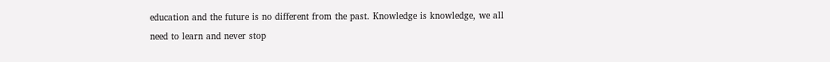education and the future is no different from the past. Knowledge is knowledge, we all need to learn and never stop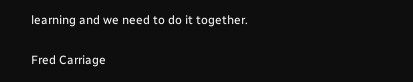learning and we need to do it together.

Fred Carriage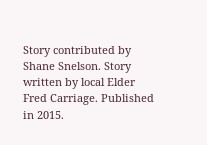Story contributed by Shane Snelson. Story written by local Elder Fred Carriage. Published in 2015.